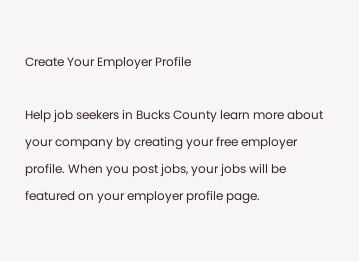Create Your Employer Profile

Help job seekers in Bucks County learn more about your company by creating your free employer profile. When you post jobs, your jobs will be featured on your employer profile page.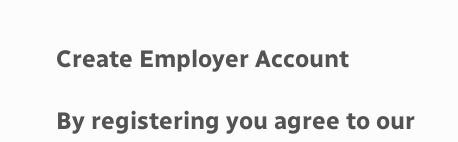Create Employer Account

By registering you agree to our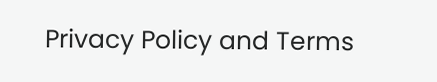Privacy Policy and Terms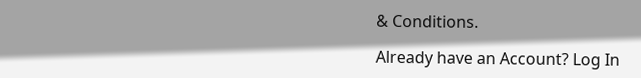& Conditions.

Already have an Account? Log In